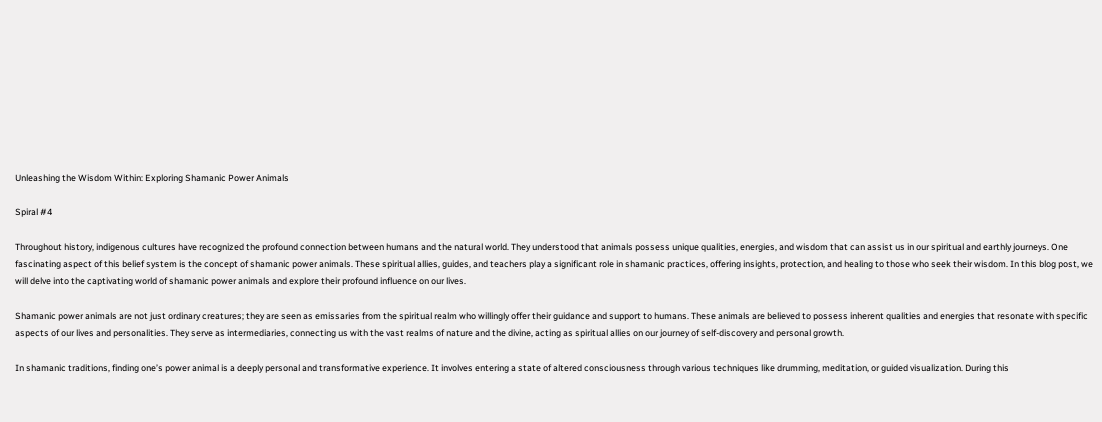Unleashing the Wisdom Within: Exploring Shamanic Power Animals

Spiral #4

Throughout history, indigenous cultures have recognized the profound connection between humans and the natural world. They understood that animals possess unique qualities, energies, and wisdom that can assist us in our spiritual and earthly journeys. One fascinating aspect of this belief system is the concept of shamanic power animals. These spiritual allies, guides, and teachers play a significant role in shamanic practices, offering insights, protection, and healing to those who seek their wisdom. In this blog post, we will delve into the captivating world of shamanic power animals and explore their profound influence on our lives.

Shamanic power animals are not just ordinary creatures; they are seen as emissaries from the spiritual realm who willingly offer their guidance and support to humans. These animals are believed to possess inherent qualities and energies that resonate with specific aspects of our lives and personalities. They serve as intermediaries, connecting us with the vast realms of nature and the divine, acting as spiritual allies on our journey of self-discovery and personal growth.

In shamanic traditions, finding one’s power animal is a deeply personal and transformative experience. It involves entering a state of altered consciousness through various techniques like drumming, meditation, or guided visualization. During this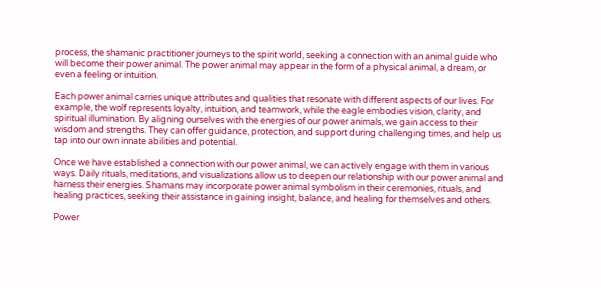process, the shamanic practitioner journeys to the spirit world, seeking a connection with an animal guide who will become their power animal. The power animal may appear in the form of a physical animal, a dream, or even a feeling or intuition.

Each power animal carries unique attributes and qualities that resonate with different aspects of our lives. For example, the wolf represents loyalty, intuition, and teamwork, while the eagle embodies vision, clarity, and spiritual illumination. By aligning ourselves with the energies of our power animals, we gain access to their wisdom and strengths. They can offer guidance, protection, and support during challenging times, and help us tap into our own innate abilities and potential.

Once we have established a connection with our power animal, we can actively engage with them in various ways. Daily rituals, meditations, and visualizations allow us to deepen our relationship with our power animal and harness their energies. Shamans may incorporate power animal symbolism in their ceremonies, rituals, and healing practices, seeking their assistance in gaining insight, balance, and healing for themselves and others.

Power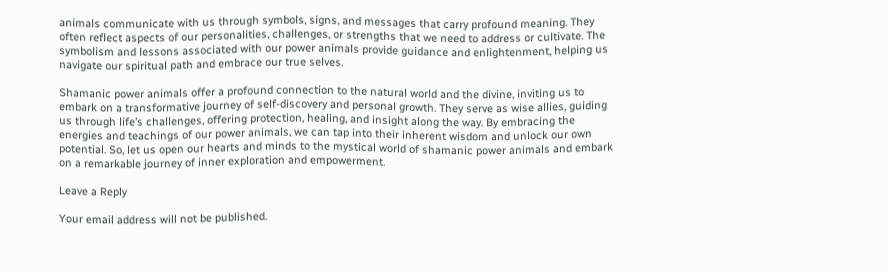animals communicate with us through symbols, signs, and messages that carry profound meaning. They often reflect aspects of our personalities, challenges, or strengths that we need to address or cultivate. The symbolism and lessons associated with our power animals provide guidance and enlightenment, helping us navigate our spiritual path and embrace our true selves.

Shamanic power animals offer a profound connection to the natural world and the divine, inviting us to embark on a transformative journey of self-discovery and personal growth. They serve as wise allies, guiding us through life’s challenges, offering protection, healing, and insight along the way. By embracing the energies and teachings of our power animals, we can tap into their inherent wisdom and unlock our own potential. So, let us open our hearts and minds to the mystical world of shamanic power animals and embark on a remarkable journey of inner exploration and empowerment.

Leave a Reply

Your email address will not be published.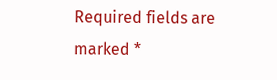Required fields are marked *